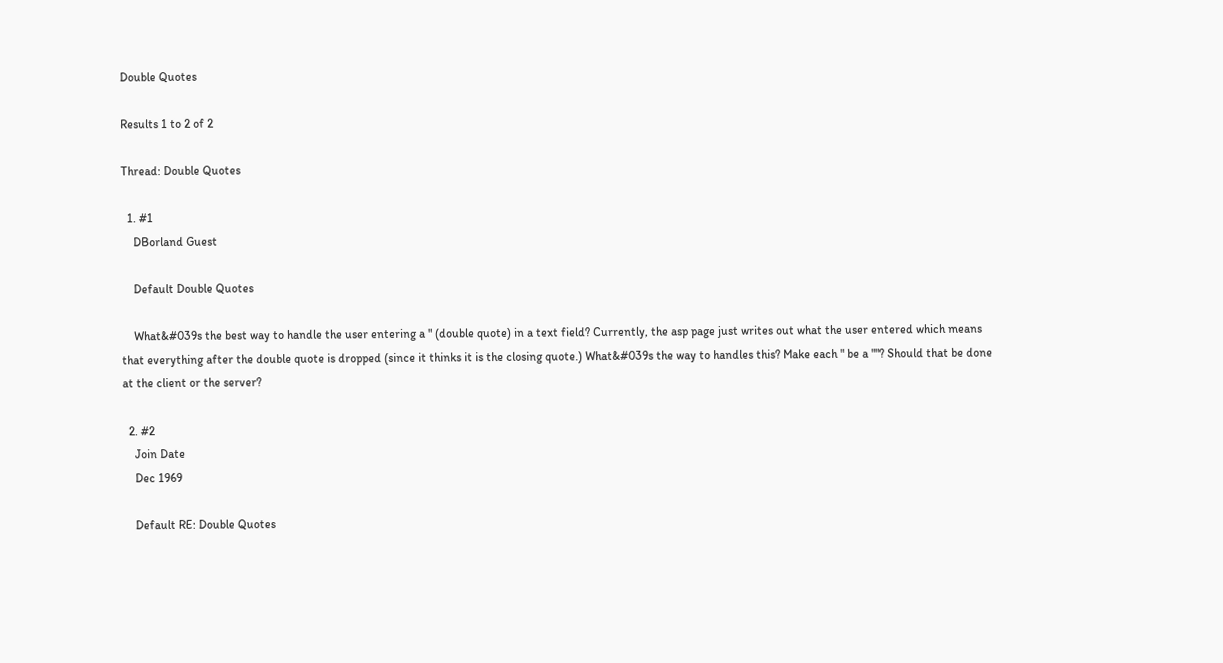Double Quotes

Results 1 to 2 of 2

Thread: Double Quotes

  1. #1
    DBorland Guest

    Default Double Quotes

    What&#039s the best way to handle the user entering a " (double quote) in a text field? Currently, the asp page just writes out what the user entered which means that everything after the double quote is dropped (since it thinks it is the closing quote.) What&#039s the way to handles this? Make each " be a ""? Should that be done at the client or the server?

  2. #2
    Join Date
    Dec 1969

    Default RE: Double Quotes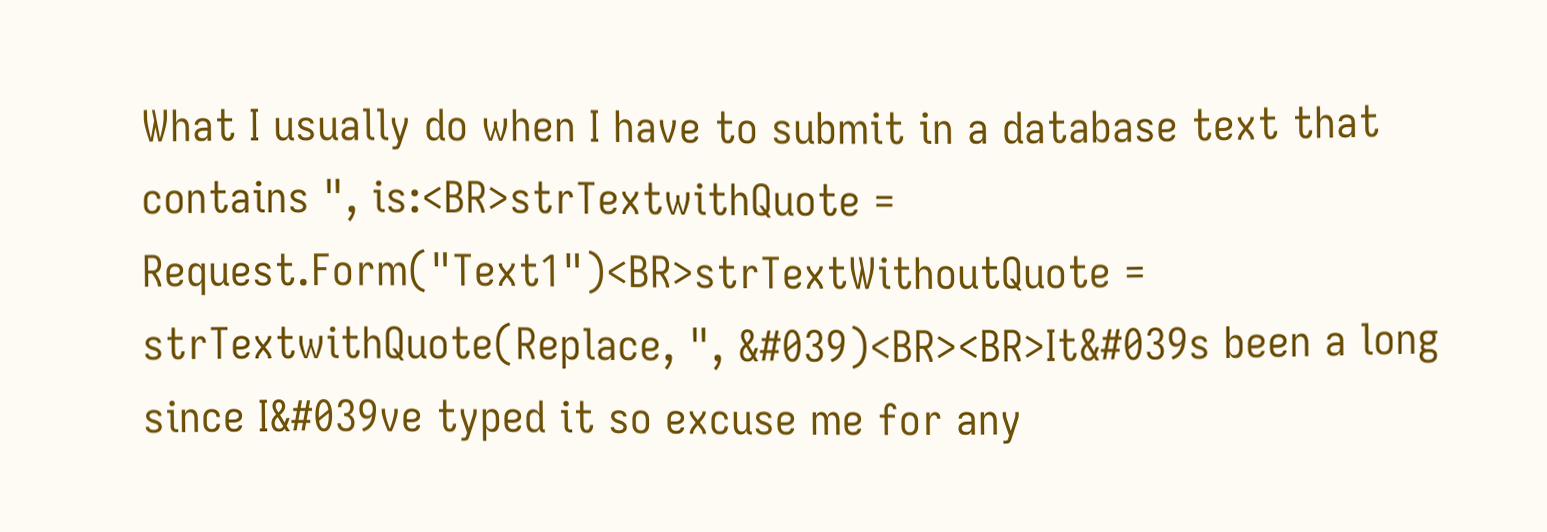What I usually do when I have to submit in a database text that contains ", is:<BR>strTextwithQuote = Request.Form("Text1")<BR>strTextWithoutQuote = strTextwithQuote(Replace, ", &#039)<BR><BR>It&#039s been a long since I&#039ve typed it so excuse me for any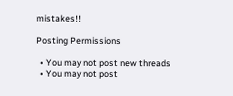mistakes!!

Posting Permissions

  • You may not post new threads
  • You may not post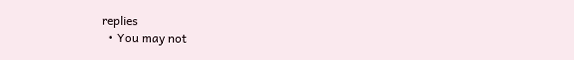replies
  • You may not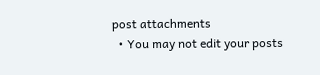post attachments
  • You may not edit your posts